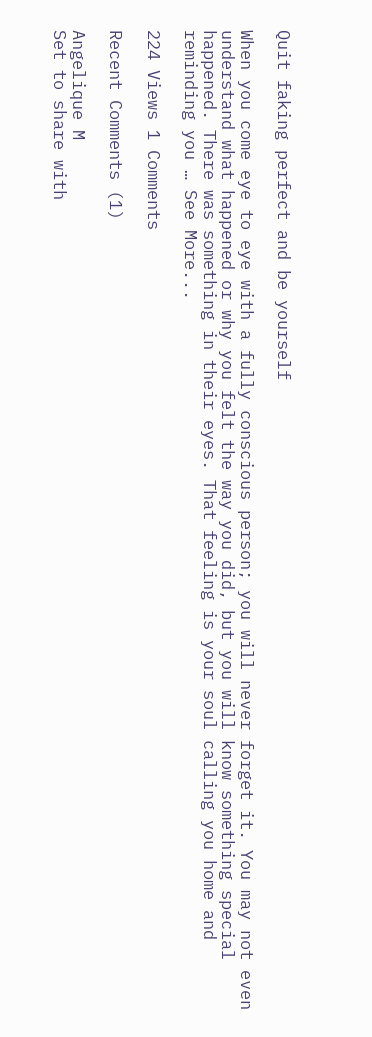Quit faking perfect and be yourself

When you come eye to eye with a fully conscious person; you will never forget it. You may not even understand what happened or why you felt the way you did, but you will know something special happened. There was something in their eyes. That feeling is your soul calling you home and reminding you … See More...

224 Views 1 Comments

Recent Comments (1)

Angelique M
Set to share with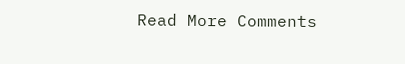Read More Comments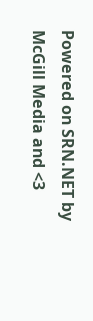Powered on SRN.NET by McGill Media and <3